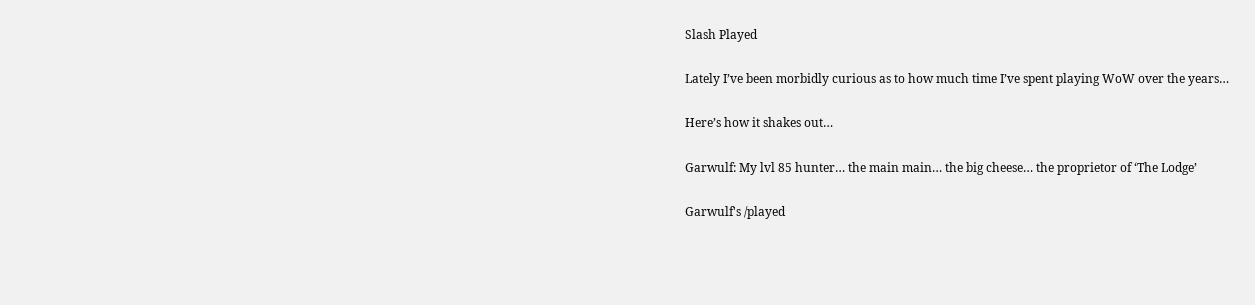Slash Played

Lately I’ve been morbidly curious as to how much time I’ve spent playing WoW over the years…

Here’s how it shakes out…

Garwulf: My lvl 85 hunter… the main main… the big cheese… the proprietor of ‘The Lodge’

Garwulf's /played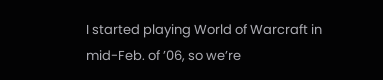I started playing World of Warcraft in mid-Feb. of ’06, so we’re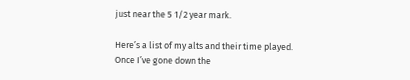just near the 5 1/2 year mark.

Here’s a list of my alts and their time played. Once I’ve gone down the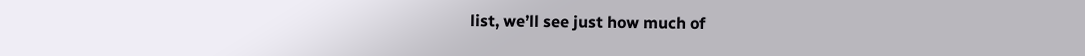list, we’ll see just how much of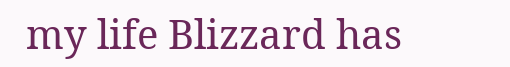my life Blizzard has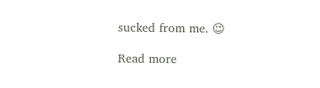sucked from me. 😉

Read more